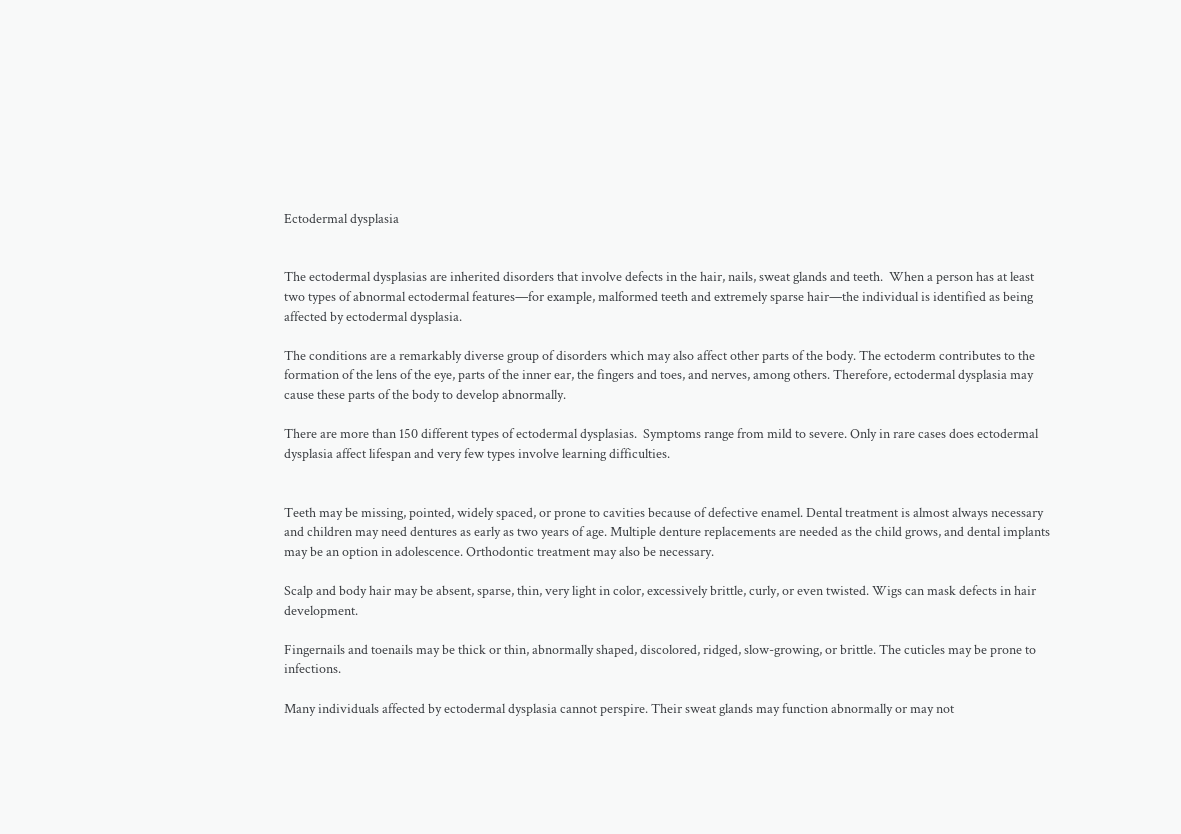Ectodermal dysplasia


The ectodermal dysplasias are inherited disorders that involve defects in the hair, nails, sweat glands and teeth.  When a person has at least two types of abnormal ectodermal features—for example, malformed teeth and extremely sparse hair—the individual is identified as being affected by ectodermal dysplasia.

The conditions are a remarkably diverse group of disorders which may also affect other parts of the body. The ectoderm contributes to the formation of the lens of the eye, parts of the inner ear, the fingers and toes, and nerves, among others. Therefore, ectodermal dysplasia may cause these parts of the body to develop abnormally.

There are more than 150 different types of ectodermal dysplasias.  Symptoms range from mild to severe. Only in rare cases does ectodermal dysplasia affect lifespan and very few types involve learning difficulties.


Teeth may be missing, pointed, widely spaced, or prone to cavities because of defective enamel. Dental treatment is almost always necessary and children may need dentures as early as two years of age. Multiple denture replacements are needed as the child grows, and dental implants may be an option in adolescence. Orthodontic treatment may also be necessary.

Scalp and body hair may be absent, sparse, thin, very light in color, excessively brittle, curly, or even twisted. Wigs can mask defects in hair development.

Fingernails and toenails may be thick or thin, abnormally shaped, discolored, ridged, slow-growing, or brittle. The cuticles may be prone to infections.

Many individuals affected by ectodermal dysplasia cannot perspire. Their sweat glands may function abnormally or may not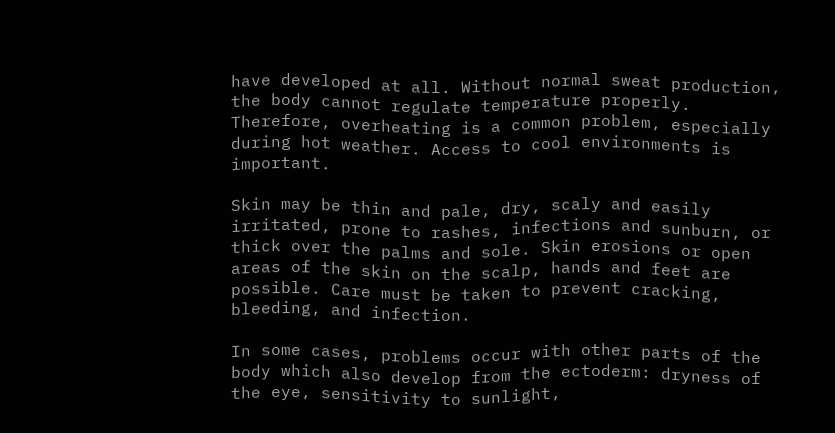have developed at all. Without normal sweat production, the body cannot regulate temperature properly. Therefore, overheating is a common problem, especially during hot weather. Access to cool environments is important.

Skin may be thin and pale, dry, scaly and easily irritated, prone to rashes, infections and sunburn, or thick over the palms and sole. Skin erosions or open areas of the skin on the scalp, hands and feet are possible. Care must be taken to prevent cracking, bleeding, and infection.

In some cases, problems occur with other parts of the body which also develop from the ectoderm: dryness of the eye, sensitivity to sunlight,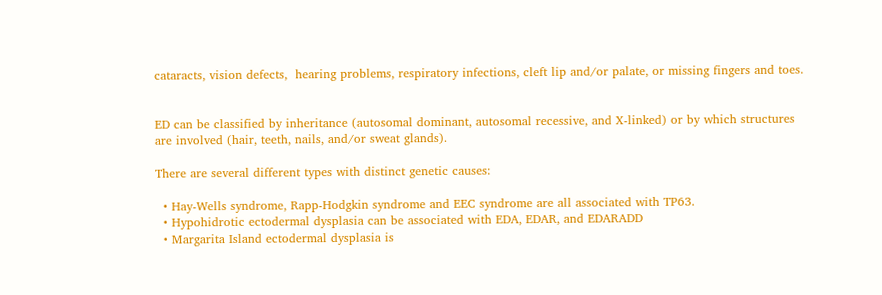cataracts, vision defects,  hearing problems, respiratory infections, cleft lip and/or palate, or missing fingers and toes.


ED can be classified by inheritance (autosomal dominant, autosomal recessive, and X-linked) or by which structures are involved (hair, teeth, nails, and/or sweat glands).

There are several different types with distinct genetic causes:

  • Hay-Wells syndrome, Rapp-Hodgkin syndrome and EEC syndrome are all associated with TP63.
  • Hypohidrotic ectodermal dysplasia can be associated with EDA, EDAR, and EDARADD
  • Margarita Island ectodermal dysplasia is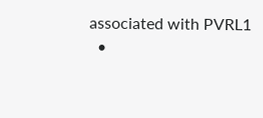associated with PVRL1
  •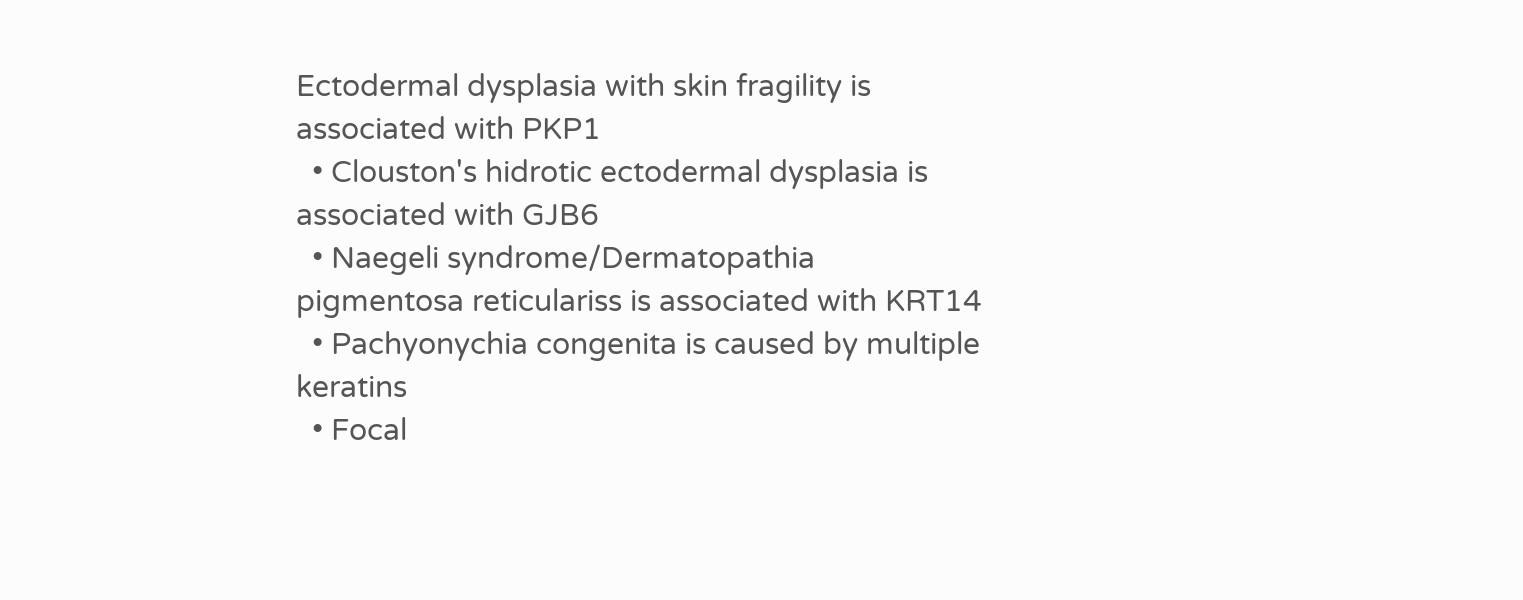Ectodermal dysplasia with skin fragility is associated with PKP1
  • Clouston's hidrotic ectodermal dysplasia is associated with GJB6
  • Naegeli syndrome/Dermatopathia pigmentosa reticulariss is associated with KRT14
  • Pachyonychia congenita is caused by multiple keratins
  • Focal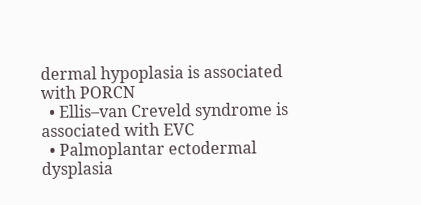dermal hypoplasia is associated with PORCN
  • Ellis–van Creveld syndrome is associated with EVC
  • Palmoplantar ectodermal dysplasia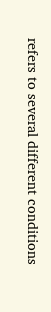refers to several different conditions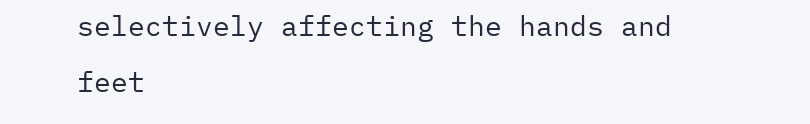selectively affecting the hands and feet